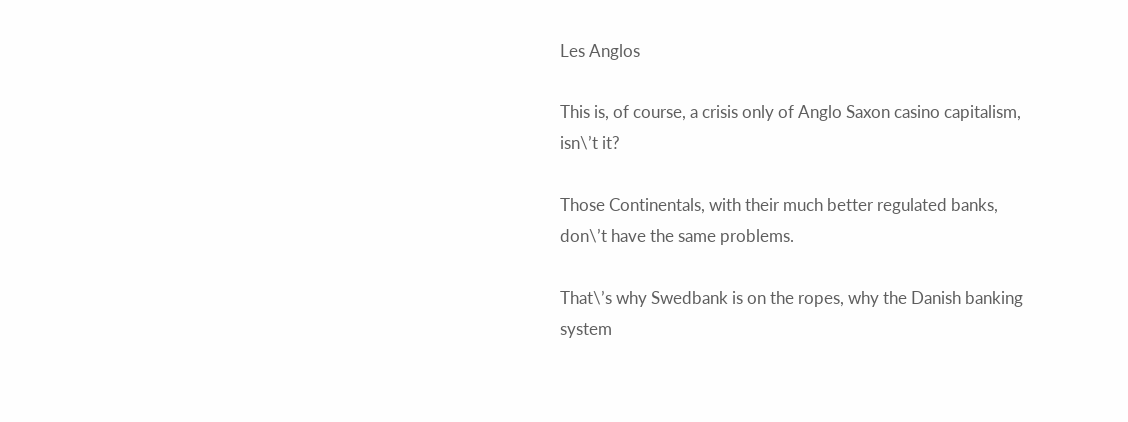Les Anglos

This is, of course, a crisis only of Anglo Saxon casino capitalism, isn\’t it?

Those Continentals, with their much better regulated banks, don\’t have the same problems.

That\’s why Swedbank is on the ropes, why the Danish banking system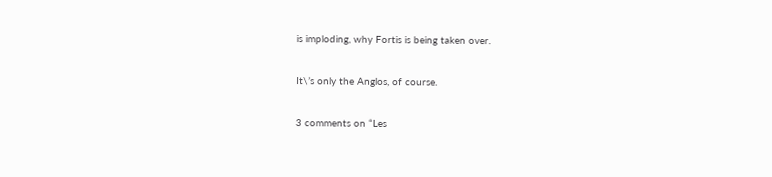is imploding, why Fortis is being taken over.

It\’s only the Anglos, of course.

3 comments on “Les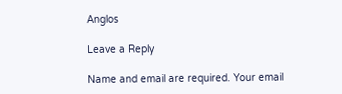Anglos

Leave a Reply

Name and email are required. Your email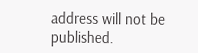address will not be published.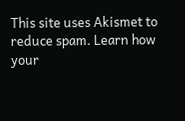This site uses Akismet to reduce spam. Learn how your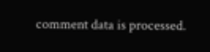comment data is processed.